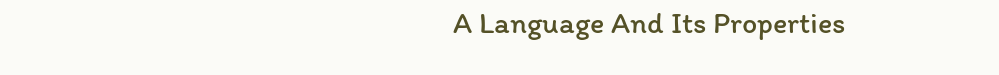A Language And Its Properties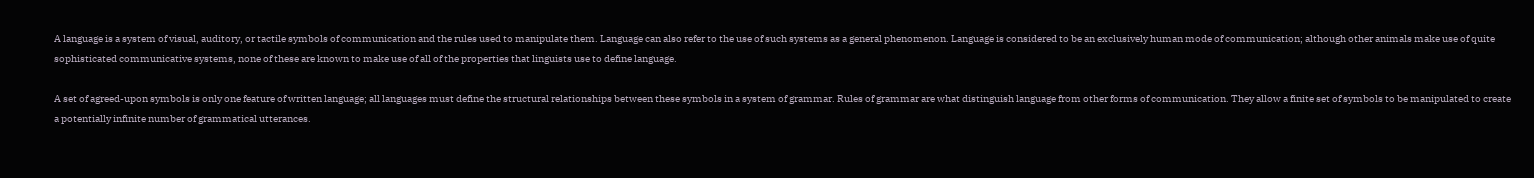A language is a system of visual, auditory, or tactile symbols of communication and the rules used to manipulate them. Language can also refer to the use of such systems as a general phenomenon. Language is considered to be an exclusively human mode of communication; although other animals make use of quite sophisticated communicative systems, none of these are known to make use of all of the properties that linguists use to define language.

A set of agreed-upon symbols is only one feature of written language; all languages must define the structural relationships between these symbols in a system of grammar. Rules of grammar are what distinguish language from other forms of communication. They allow a finite set of symbols to be manipulated to create a potentially infinite number of grammatical utterances.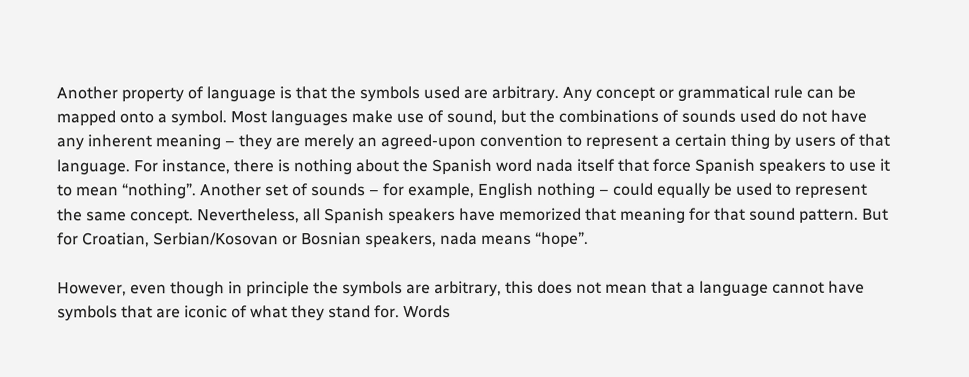Another property of language is that the symbols used are arbitrary. Any concept or grammatical rule can be mapped onto a symbol. Most languages make use of sound, but the combinations of sounds used do not have any inherent meaning – they are merely an agreed-upon convention to represent a certain thing by users of that language. For instance, there is nothing about the Spanish word nada itself that force Spanish speakers to use it to mean “nothing”. Another set of sounds – for example, English nothing – could equally be used to represent the same concept. Nevertheless, all Spanish speakers have memorized that meaning for that sound pattern. But for Croatian, Serbian/Kosovan or Bosnian speakers, nada means “hope”.

However, even though in principle the symbols are arbitrary, this does not mean that a language cannot have symbols that are iconic of what they stand for. Words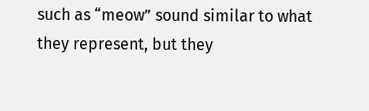such as “meow” sound similar to what they represent, but they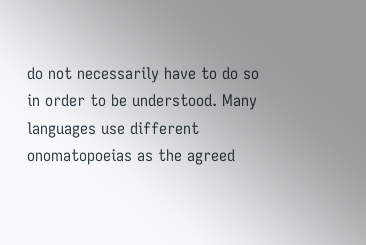do not necessarily have to do so in order to be understood. Many languages use different onomatopoeias as the agreed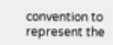convention to represent the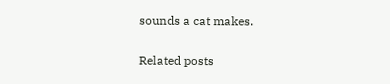sounds a cat makes.

Related posts